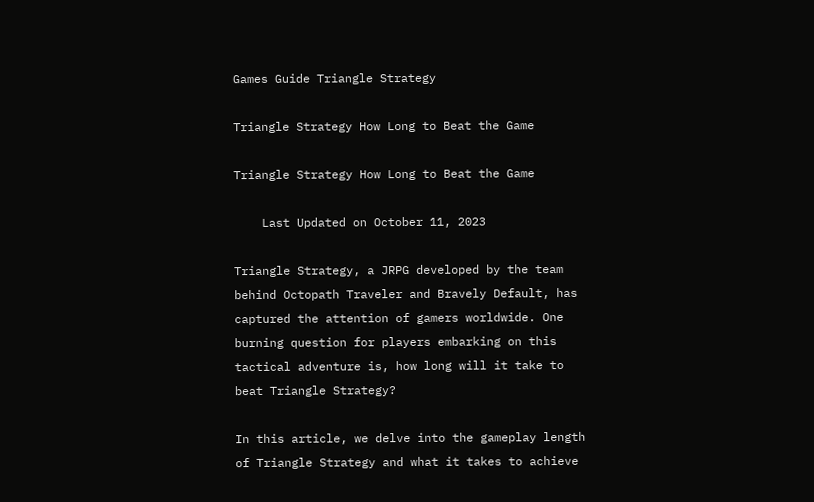Games Guide Triangle Strategy

Triangle Strategy How Long to Beat the Game

Triangle Strategy How Long to Beat the Game

    Last Updated on October 11, 2023

Triangle Strategy, a JRPG developed by the team behind Octopath Traveler and Bravely Default, has captured the attention of gamers worldwide. One burning question for players embarking on this tactical adventure is, how long will it take to beat Triangle Strategy?

In this article, we delve into the gameplay length of Triangle Strategy and what it takes to achieve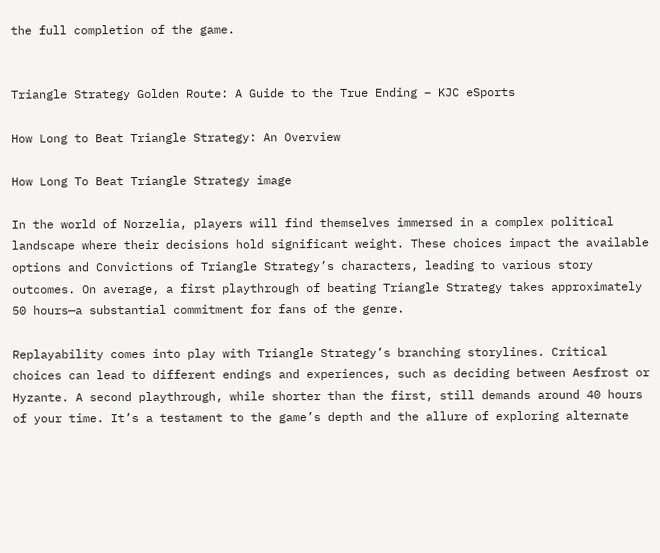the full completion of the game.


Triangle Strategy Golden Route: A Guide to the True Ending – KJC eSports

How Long to Beat Triangle Strategy: An Overview

How Long To Beat Triangle Strategy image

In the world of Norzelia, players will find themselves immersed in a complex political landscape where their decisions hold significant weight. These choices impact the available options and Convictions of Triangle Strategy’s characters, leading to various story outcomes. On average, a first playthrough of beating Triangle Strategy takes approximately 50 hours—a substantial commitment for fans of the genre.

Replayability comes into play with Triangle Strategy’s branching storylines. Critical choices can lead to different endings and experiences, such as deciding between Aesfrost or Hyzante. A second playthrough, while shorter than the first, still demands around 40 hours of your time. It’s a testament to the game’s depth and the allure of exploring alternate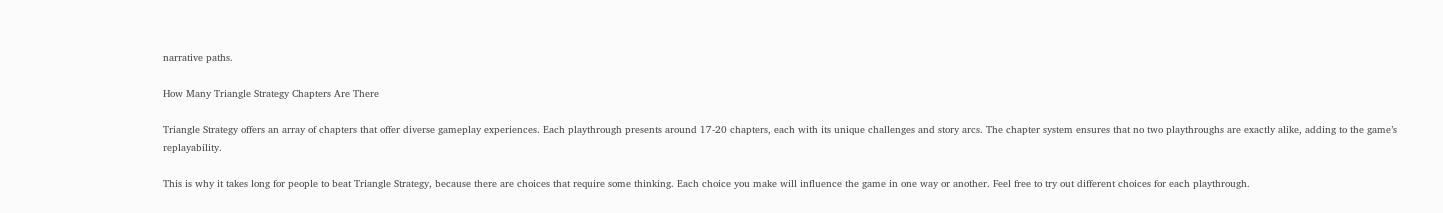narrative paths.

How Many Triangle Strategy Chapters Are There

Triangle Strategy offers an array of chapters that offer diverse gameplay experiences. Each playthrough presents around 17-20 chapters, each with its unique challenges and story arcs. The chapter system ensures that no two playthroughs are exactly alike, adding to the game’s replayability.

This is why it takes long for people to beat Triangle Strategy, because there are choices that require some thinking. Each choice you make will influence the game in one way or another. Feel free to try out different choices for each playthrough.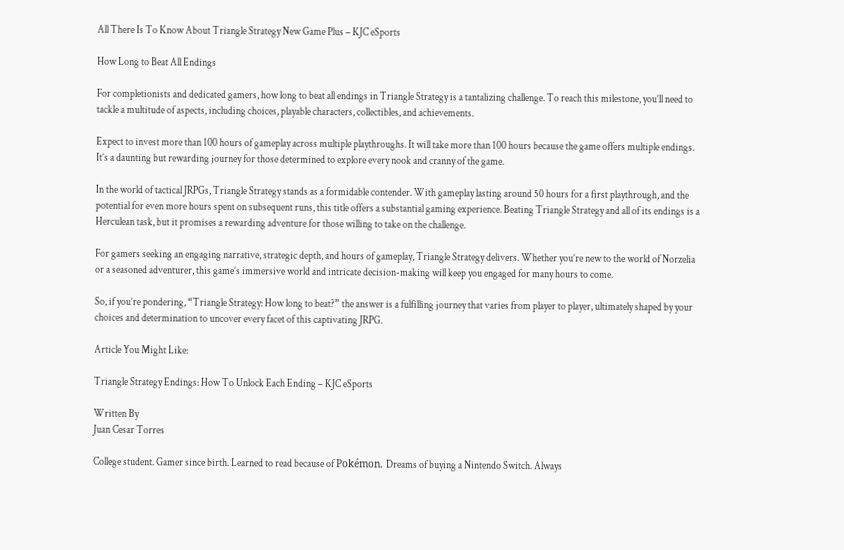All There Is To Know About Triangle Strategy New Game Plus – KJC eSports

How Long to Beat All Endings

For completionists and dedicated gamers, how long to beat all endings in Triangle Strategy is a tantalizing challenge. To reach this milestone, you’ll need to tackle a multitude of aspects, including choices, playable characters, collectibles, and achievements.

Expect to invest more than 100 hours of gameplay across multiple playthroughs. It will take more than 100 hours because the game offers multiple endings. It’s a daunting but rewarding journey for those determined to explore every nook and cranny of the game.

In the world of tactical JRPGs, Triangle Strategy stands as a formidable contender. With gameplay lasting around 50 hours for a first playthrough, and the potential for even more hours spent on subsequent runs, this title offers a substantial gaming experience. Beating Triangle Strategy and all of its endings is a Herculean task, but it promises a rewarding adventure for those willing to take on the challenge.

For gamers seeking an engaging narrative, strategic depth, and hours of gameplay, Triangle Strategy delivers. Whether you’re new to the world of Norzelia or a seasoned adventurer, this game’s immersive world and intricate decision-making will keep you engaged for many hours to come.

So, if you’re pondering, “Triangle Strategy: How long to beat?” the answer is a fulfilling journey that varies from player to player, ultimately shaped by your choices and determination to uncover every facet of this captivating JRPG.

Article You Might Like:

Triangle Strategy Endings: How To Unlock Each Ending – KJC eSports

Written By
Juan Cesar Torres

College student. Gamer since birth. Learned to read because of Pokémon. Dreams of buying a Nintendo Switch. Always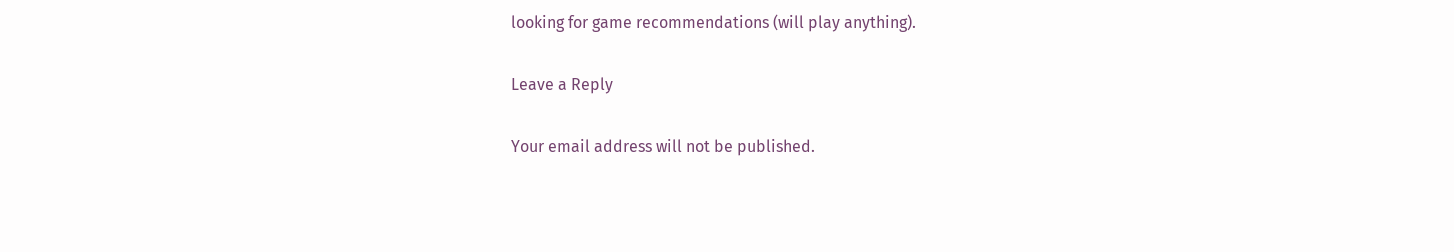looking for game recommendations (will play anything).

Leave a Reply

Your email address will not be published.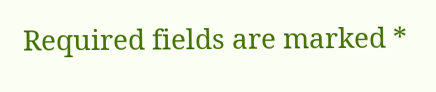Required fields are marked *